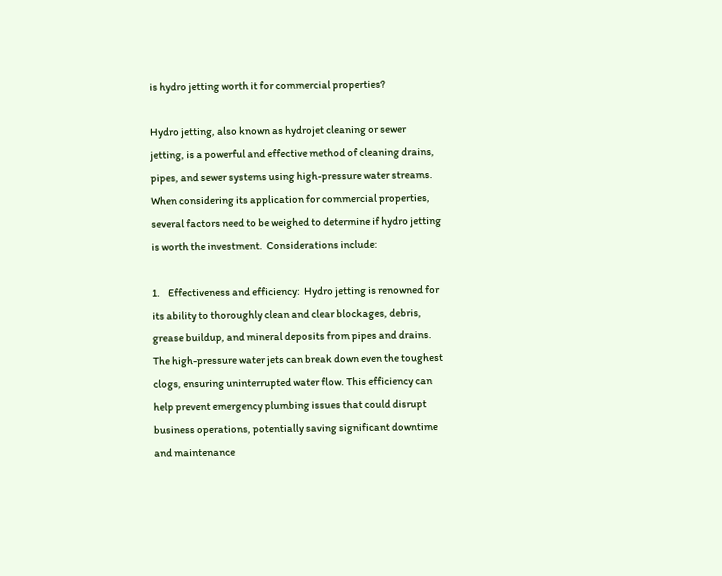is hydro jetting worth it for commercial properties?

Hydro jetting, also known as hydrojet cleaning or sewer jetting, is a powerful and effective method of cleaning drains, pipes, and sewer systems using high-pressure water streams. When considering its application for commercial properties, several factors need to be weighed to determine if hydro jetting is worth the investment.  Considerations include:

1.    Effectiveness and efficiency:  Hydro jetting is renowned for its ability to thoroughly clean and clear blockages, debris, grease buildup, and mineral deposits from pipes and drains. The high-pressure water jets can break down even the toughest clogs, ensuring uninterrupted water flow. This efficiency can help prevent emergency plumbing issues that could disrupt business operations, potentially saving significant downtime and maintenance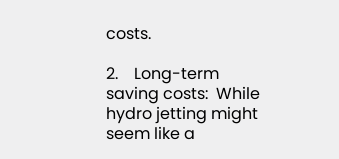costs.

2.    Long-term saving costs:  While hydro jetting might seem like a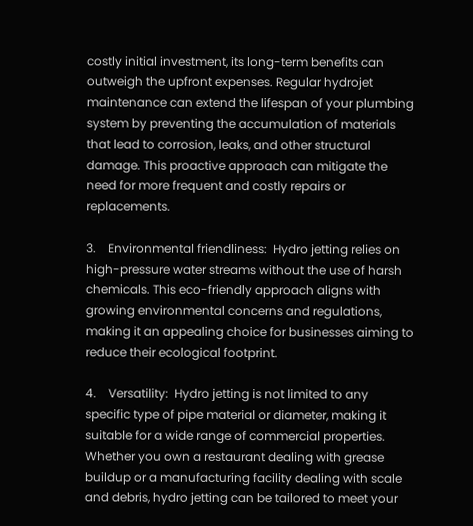costly initial investment, its long-term benefits can outweigh the upfront expenses. Regular hydrojet maintenance can extend the lifespan of your plumbing system by preventing the accumulation of materials that lead to corrosion, leaks, and other structural damage. This proactive approach can mitigate the need for more frequent and costly repairs or replacements.

3.    Environmental friendliness:  Hydro jetting relies on high-pressure water streams without the use of harsh chemicals. This eco-friendly approach aligns with growing environmental concerns and regulations, making it an appealing choice for businesses aiming to reduce their ecological footprint.

4.    Versatility:  Hydro jetting is not limited to any specific type of pipe material or diameter, making it suitable for a wide range of commercial properties. Whether you own a restaurant dealing with grease buildup or a manufacturing facility dealing with scale and debris, hydro jetting can be tailored to meet your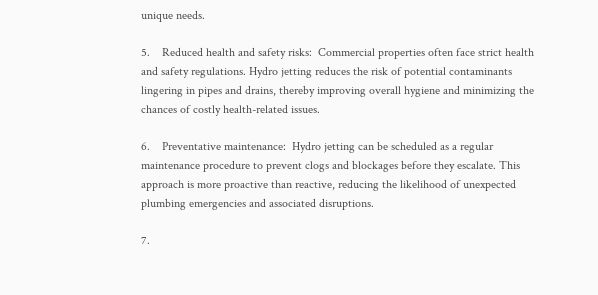unique needs.

5.    Reduced health and safety risks:  Commercial properties often face strict health and safety regulations. Hydro jetting reduces the risk of potential contaminants lingering in pipes and drains, thereby improving overall hygiene and minimizing the chances of costly health-related issues.

6.    Preventative maintenance:  Hydro jetting can be scheduled as a regular maintenance procedure to prevent clogs and blockages before they escalate. This approach is more proactive than reactive, reducing the likelihood of unexpected plumbing emergencies and associated disruptions.

7.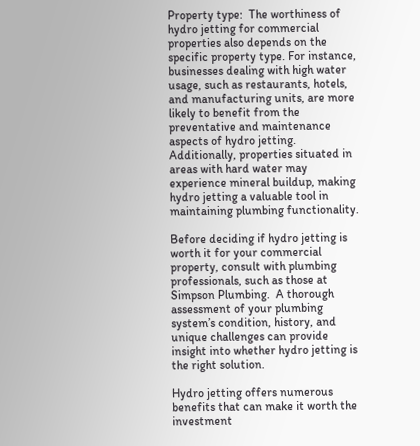Property type:  The worthiness of hydro jetting for commercial properties also depends on the specific property type. For instance, businesses dealing with high water usage, such as restaurants, hotels, and manufacturing units, are more likely to benefit from the preventative and maintenance aspects of hydro jetting. Additionally, properties situated in areas with hard water may experience mineral buildup, making hydro jetting a valuable tool in maintaining plumbing functionality.

Before deciding if hydro jetting is worth it for your commercial property, consult with plumbing professionals, such as those at Simpson Plumbing.  A thorough assessment of your plumbing system’s condition, history, and unique challenges can provide insight into whether hydro jetting is the right solution.

Hydro jetting offers numerous benefits that can make it worth the investment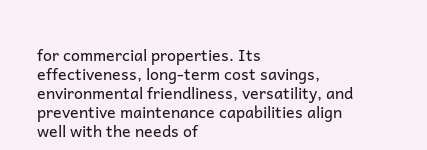for commercial properties. Its effectiveness, long-term cost savings, environmental friendliness, versatility, and preventive maintenance capabilities align well with the needs of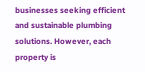businesses seeking efficient and sustainable plumbing solutions. However, each property is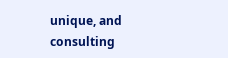unique, and consulting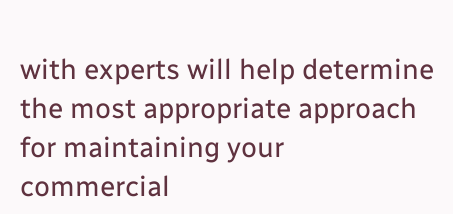with experts will help determine the most appropriate approach for maintaining your commercial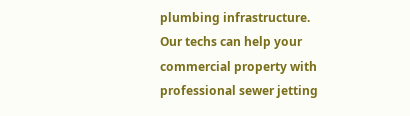plumbing infrastructure. Our techs can help your commercial property with professional sewer jetting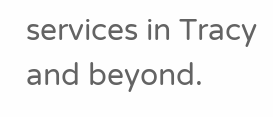services in Tracy and beyond.